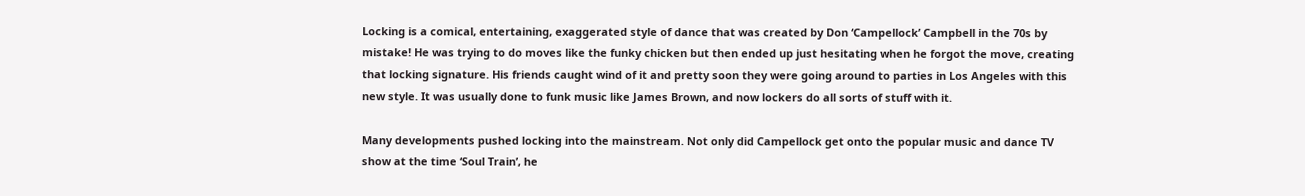Locking is a comical, entertaining, exaggerated style of dance that was created by Don ‘Campellock’ Campbell in the 70s by mistake! He was trying to do moves like the funky chicken but then ended up just hesitating when he forgot the move, creating that locking signature. His friends caught wind of it and pretty soon they were going around to parties in Los Angeles with this new style. It was usually done to funk music like James Brown, and now lockers do all sorts of stuff with it.

Many developments pushed locking into the mainstream. Not only did Campellock get onto the popular music and dance TV show at the time ‘Soul Train’, he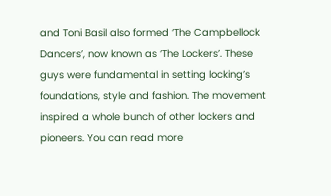and Toni Basil also formed ‘The Campbellock Dancers’, now known as ‘The Lockers’. These guys were fundamental in setting locking’s foundations, style and fashion. The movement inspired a whole bunch of other lockers and pioneers. You can read more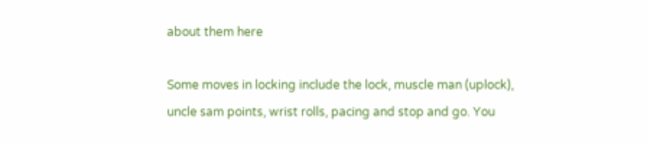about them here

Some moves in locking include the lock, muscle man (uplock), uncle sam points, wrist rolls, pacing and stop and go. You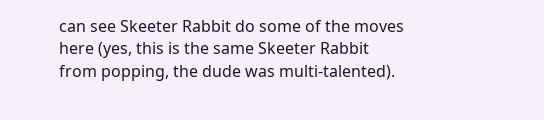can see Skeeter Rabbit do some of the moves here (yes, this is the same Skeeter Rabbit from popping, the dude was multi-talented).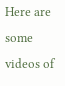Here are some videos of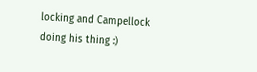locking and Campellock doing his thing :)